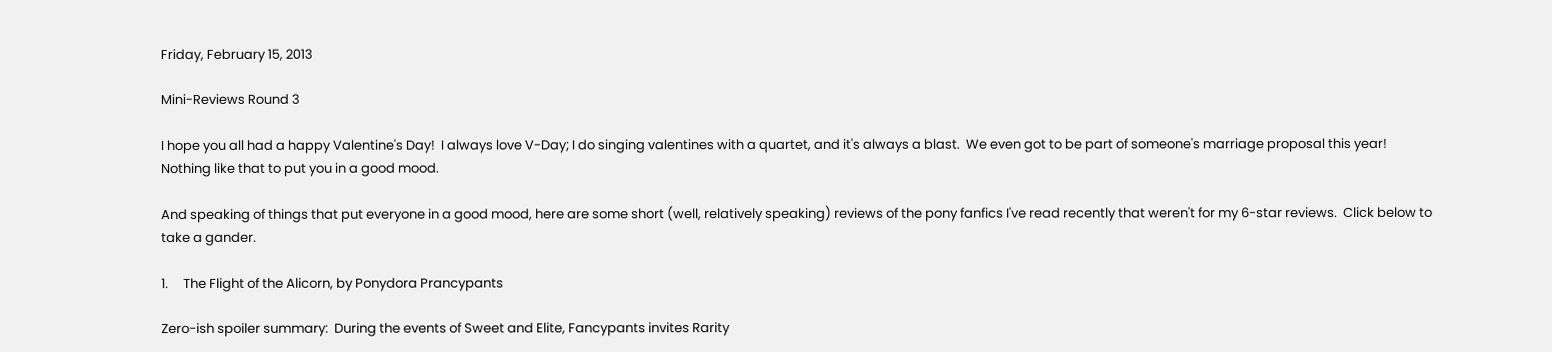Friday, February 15, 2013

Mini-Reviews Round 3

I hope you all had a happy Valentine's Day!  I always love V-Day; I do singing valentines with a quartet, and it's always a blast.  We even got to be part of someone's marriage proposal this year!  Nothing like that to put you in a good mood.

And speaking of things that put everyone in a good mood, here are some short (well, relatively speaking) reviews of the pony fanfics I've read recently that weren't for my 6-star reviews.  Click below to take a gander.

1.     The Flight of the Alicorn, by Ponydora Prancypants

Zero-ish spoiler summary:  During the events of Sweet and Elite, Fancypants invites Rarity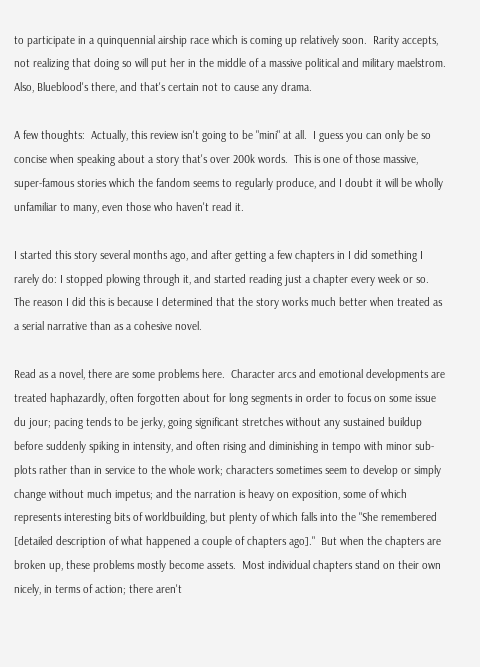to participate in a quinquennial airship race which is coming up relatively soon.  Rarity accepts, not realizing that doing so will put her in the middle of a massive political and military maelstrom.  Also, Blueblood's there, and that's certain not to cause any drama.

A few thoughts:  Actually, this review isn't going to be "mini" at all.  I guess you can only be so concise when speaking about a story that's over 200k words.  This is one of those massive, super-famous stories which the fandom seems to regularly produce, and I doubt it will be wholly unfamiliar to many, even those who haven't read it.

I started this story several months ago, and after getting a few chapters in I did something I rarely do: I stopped plowing through it, and started reading just a chapter every week or so.  The reason I did this is because I determined that the story works much better when treated as a serial narrative than as a cohesive novel.

Read as a novel, there are some problems here.  Character arcs and emotional developments are treated haphazardly, often forgotten about for long segments in order to focus on some issue du jour; pacing tends to be jerky, going significant stretches without any sustained buildup before suddenly spiking in intensity, and often rising and diminishing in tempo with minor sub-plots rather than in service to the whole work; characters sometimes seem to develop or simply change without much impetus; and the narration is heavy on exposition, some of which represents interesting bits of worldbuilding, but plenty of which falls into the "She remembered [detailed description of what happened a couple of chapters ago]."  But when the chapters are broken up, these problems mostly become assets.  Most individual chapters stand on their own nicely, in terms of action; there aren't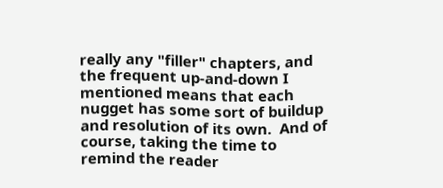really any "filler" chapters, and the frequent up-and-down I mentioned means that each nugget has some sort of buildup and resolution of its own.  And of course, taking the time to remind the reader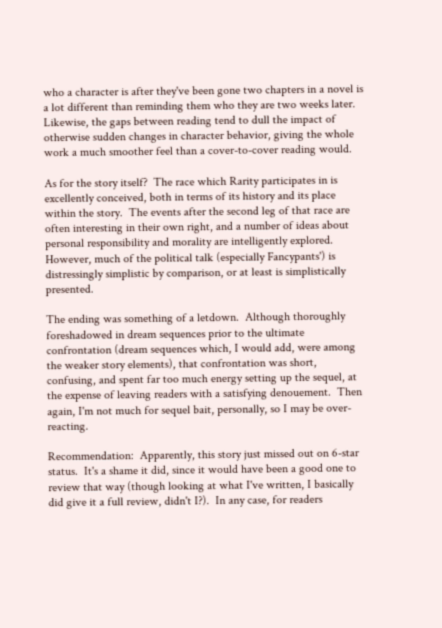who a character is after they've been gone two chapters in a novel is a lot different than reminding them who they are two weeks later.  Likewise, the gaps between reading tend to dull the impact of otherwise sudden changes in character behavior, giving the whole work a much smoother feel than a cover-to-cover reading would.

As for the story itself?  The race which Rarity participates in is excellently conceived, both in terms of its history and its place within the story.  The events after the second leg of that race are often interesting in their own right, and a number of ideas about personal responsibility and morality are intelligently explored.  However, much of the political talk (especially Fancypants') is distressingly simplistic by comparison, or at least is simplistically presented.

The ending was something of a letdown.  Although thoroughly foreshadowed in dream sequences prior to the ultimate confrontation (dream sequences which, I would add, were among the weaker story elements), that confrontation was short, confusing, and spent far too much energy setting up the sequel, at the expense of leaving readers with a satisfying denouement.  Then again, I'm not much for sequel bait, personally, so I may be over-reacting.

Recommendation:  Apparently, this story just missed out on 6-star status.  It's a shame it did, since it would have been a good one to review that way (though looking at what I've written, I basically did give it a full review, didn't I?).  In any case, for readers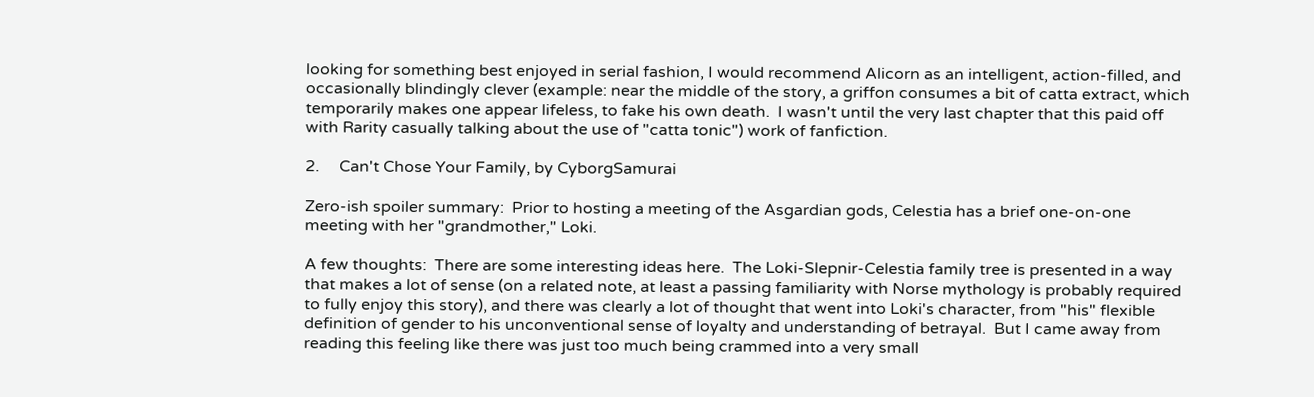looking for something best enjoyed in serial fashion, I would recommend Alicorn as an intelligent, action-filled, and occasionally blindingly clever (example: near the middle of the story, a griffon consumes a bit of catta extract, which temporarily makes one appear lifeless, to fake his own death.  I wasn't until the very last chapter that this paid off with Rarity casually talking about the use of "catta tonic") work of fanfiction.

2.     Can't Chose Your Family, by CyborgSamurai

Zero-ish spoiler summary:  Prior to hosting a meeting of the Asgardian gods, Celestia has a brief one-on-one meeting with her "grandmother," Loki.

A few thoughts:  There are some interesting ideas here.  The Loki-Slepnir-Celestia family tree is presented in a way that makes a lot of sense (on a related note, at least a passing familiarity with Norse mythology is probably required to fully enjoy this story), and there was clearly a lot of thought that went into Loki's character, from "his" flexible definition of gender to his unconventional sense of loyalty and understanding of betrayal.  But I came away from reading this feeling like there was just too much being crammed into a very small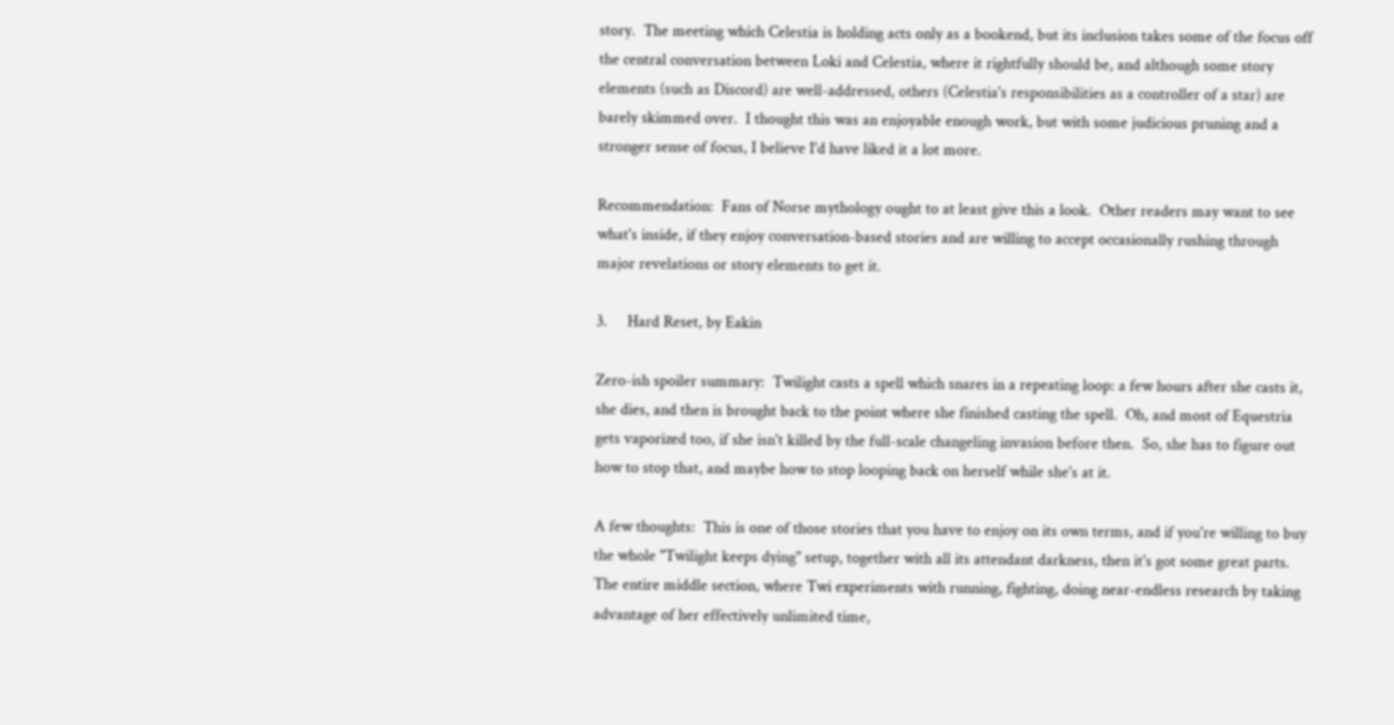story.  The meeting which Celestia is holding acts only as a bookend, but its inclusion takes some of the focus off the central conversation between Loki and Celestia, where it rightfully should be, and although some story elements (such as Discord) are well-addressed, others (Celestia's responsibilities as a controller of a star) are barely skimmed over.  I thought this was an enjoyable enough work, but with some judicious pruning and a stronger sense of focus, I believe I'd have liked it a lot more.

Recommendation:  Fans of Norse mythology ought to at least give this a look.  Other readers may want to see what's inside, if they enjoy conversation-based stories and are willing to accept occasionally rushing through major revelations or story elements to get it.

3.     Hard Reset, by Eakin

Zero-ish spoiler summary:  Twilight casts a spell which snares in a repeating loop: a few hours after she casts it, she dies, and then is brought back to the point where she finished casting the spell.  Oh, and most of Equestria gets vaporized too, if she isn't killed by the full-scale changeling invasion before then.  So, she has to figure out how to stop that, and maybe how to stop looping back on herself while she's at it.

A few thoughts:  This is one of those stories that you have to enjoy on its own terms, and if you're willing to buy the whole "Twilight keeps dying" setup, together with all its attendant darkness, then it's got some great parts.  The entire middle section, where Twi experiments with running, fighting, doing near-endless research by taking advantage of her effectively unlimited time,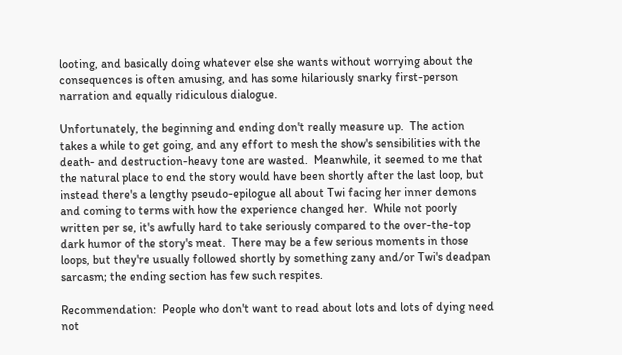looting, and basically doing whatever else she wants without worrying about the consequences is often amusing, and has some hilariously snarky first-person narration and equally ridiculous dialogue.

Unfortunately, the beginning and ending don't really measure up.  The action takes a while to get going, and any effort to mesh the show's sensibilities with the death- and destruction-heavy tone are wasted.  Meanwhile, it seemed to me that the natural place to end the story would have been shortly after the last loop, but instead there's a lengthy pseudo-epilogue all about Twi facing her inner demons and coming to terms with how the experience changed her.  While not poorly written per se, it's awfully hard to take seriously compared to the over-the-top dark humor of the story's meat.  There may be a few serious moments in those loops, but they're usually followed shortly by something zany and/or Twi's deadpan sarcasm; the ending section has few such respites.

Recommendation:  People who don't want to read about lots and lots of dying need not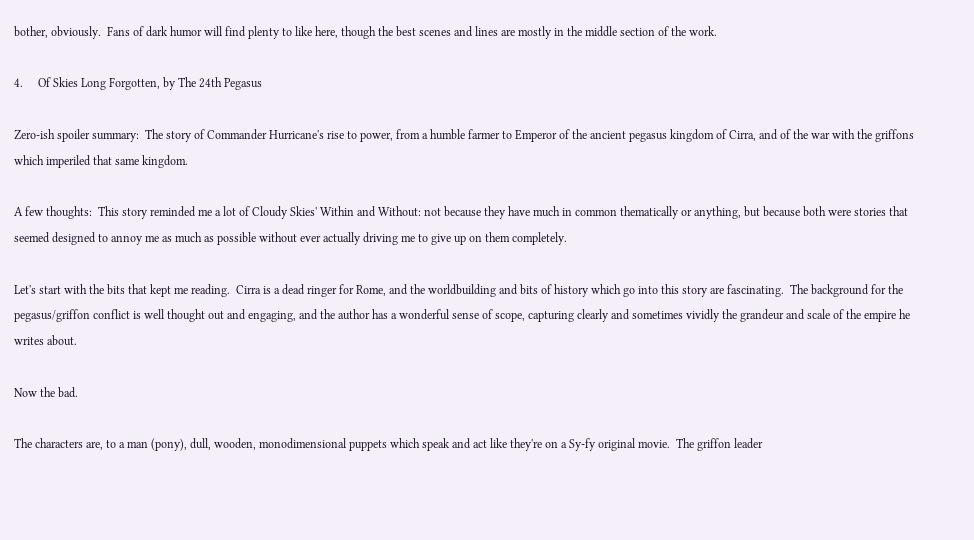bother, obviously.  Fans of dark humor will find plenty to like here, though the best scenes and lines are mostly in the middle section of the work.

4.     Of Skies Long Forgotten, by The 24th Pegasus

Zero-ish spoiler summary:  The story of Commander Hurricane's rise to power, from a humble farmer to Emperor of the ancient pegasus kingdom of Cirra, and of the war with the griffons which imperiled that same kingdom.

A few thoughts:  This story reminded me a lot of Cloudy Skies' Within and Without: not because they have much in common thematically or anything, but because both were stories that seemed designed to annoy me as much as possible without ever actually driving me to give up on them completely.

Let's start with the bits that kept me reading.  Cirra is a dead ringer for Rome, and the worldbuilding and bits of history which go into this story are fascinating.  The background for the pegasus/griffon conflict is well thought out and engaging, and the author has a wonderful sense of scope, capturing clearly and sometimes vividly the grandeur and scale of the empire he writes about.

Now the bad.

The characters are, to a man (pony), dull, wooden, monodimensional puppets which speak and act like they're on a Sy-fy original movie.  The griffon leader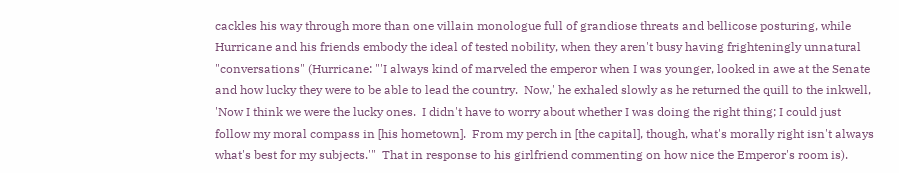cackles his way through more than one villain monologue full of grandiose threats and bellicose posturing, while Hurricane and his friends embody the ideal of tested nobility, when they aren't busy having frighteningly unnatural "conversations" (Hurricane: "'I always kind of marveled the emperor when I was younger, looked in awe at the Senate and how lucky they were to be able to lead the country.  Now,' he exhaled slowly as he returned the quill to the inkwell, 'Now I think we were the lucky ones.  I didn't have to worry about whether I was doing the right thing; I could just follow my moral compass in [his hometown].  From my perch in [the capital], though, what's morally right isn't always what's best for my subjects.'"  That in response to his girlfriend commenting on how nice the Emperor's room is).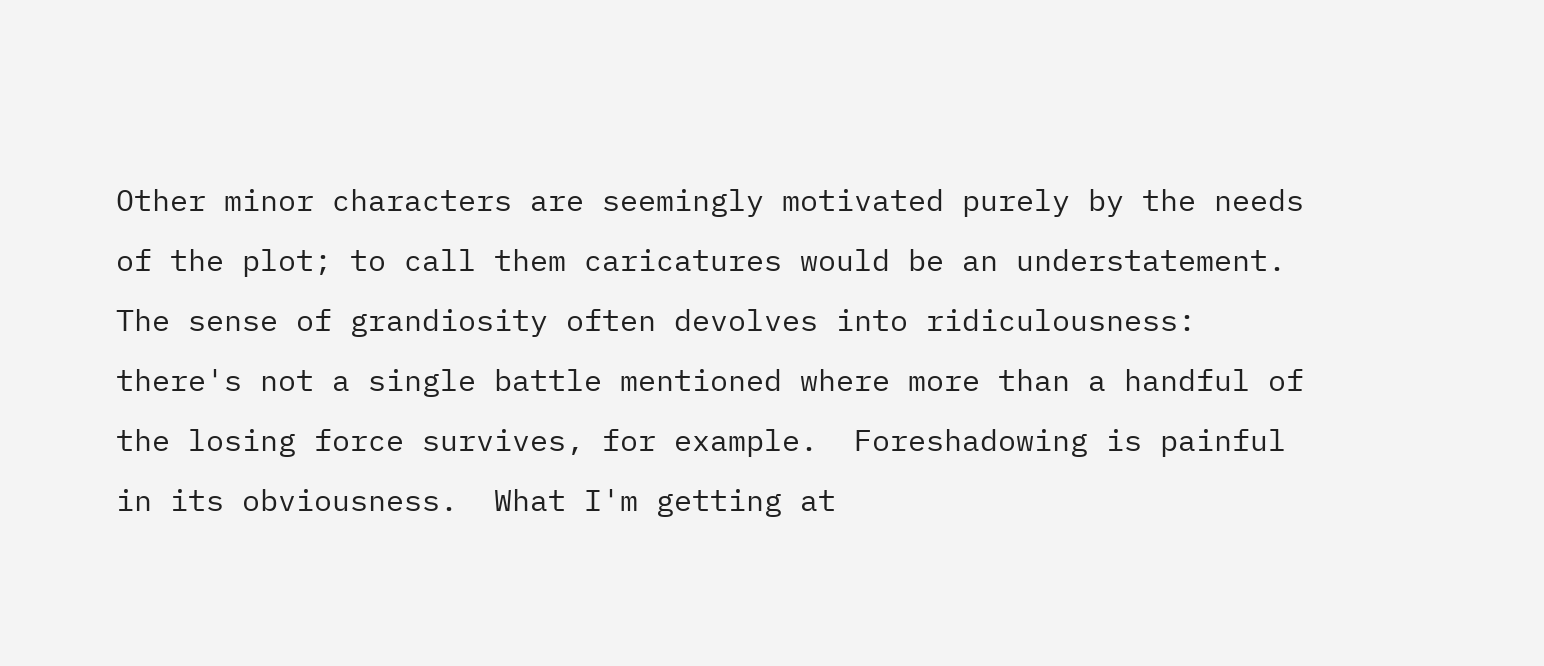Other minor characters are seemingly motivated purely by the needs of the plot; to call them caricatures would be an understatement.  The sense of grandiosity often devolves into ridiculousness: there's not a single battle mentioned where more than a handful of the losing force survives, for example.  Foreshadowing is painful in its obviousness.  What I'm getting at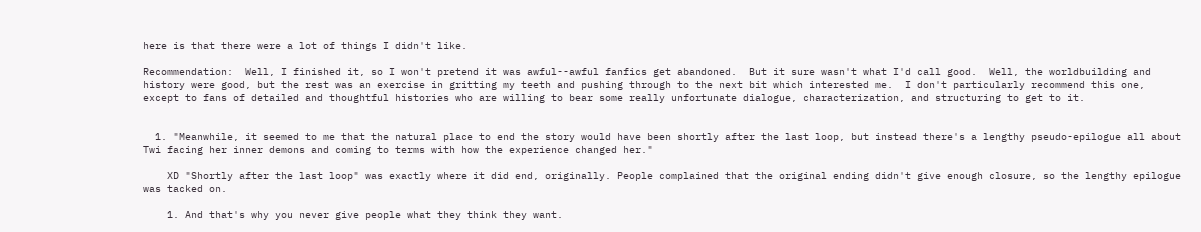here is that there were a lot of things I didn't like.

Recommendation:  Well, I finished it, so I won't pretend it was awful--awful fanfics get abandoned.  But it sure wasn't what I'd call good.  Well, the worldbuilding and history were good, but the rest was an exercise in gritting my teeth and pushing through to the next bit which interested me.  I don't particularly recommend this one, except to fans of detailed and thoughtful histories who are willing to bear some really unfortunate dialogue, characterization, and structuring to get to it.


  1. "Meanwhile, it seemed to me that the natural place to end the story would have been shortly after the last loop, but instead there's a lengthy pseudo-epilogue all about Twi facing her inner demons and coming to terms with how the experience changed her."

    XD "Shortly after the last loop" was exactly where it did end, originally. People complained that the original ending didn't give enough closure, so the lengthy epilogue was tacked on.

    1. And that's why you never give people what they think they want.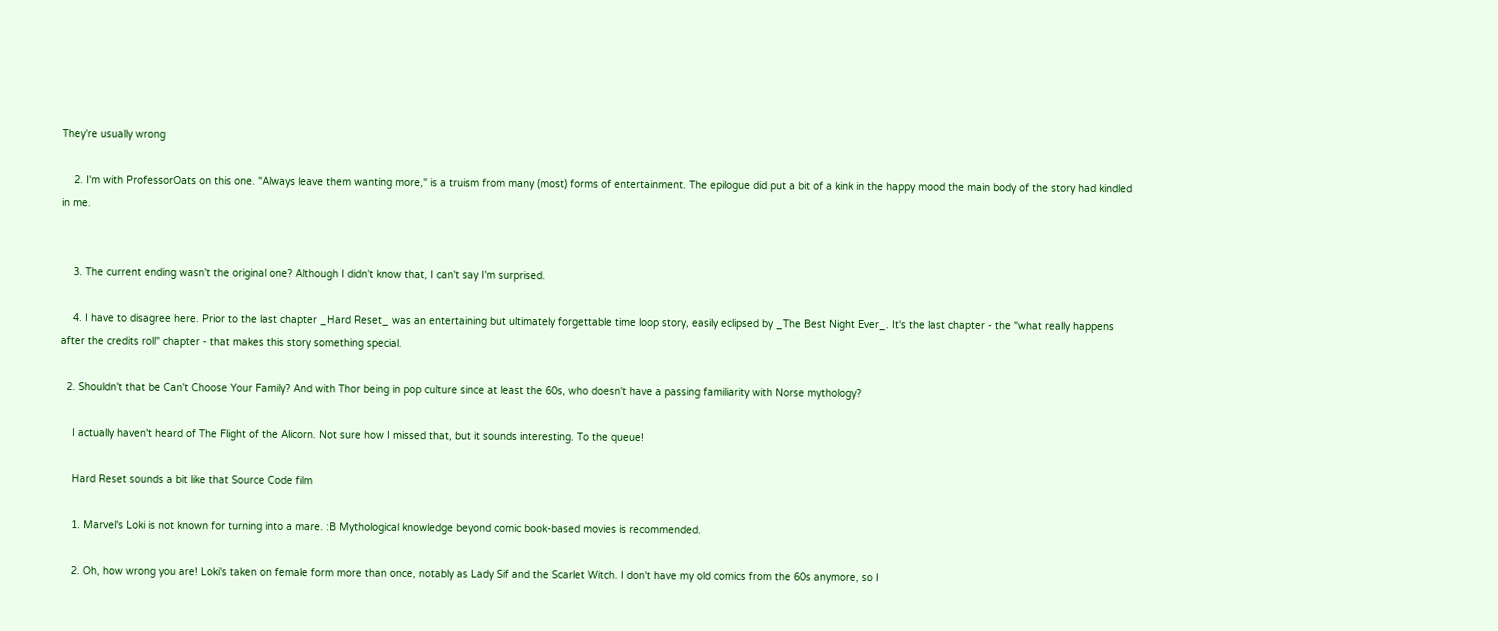They're usually wrong

    2. I'm with ProfessorOats on this one. "Always leave them wanting more," is a truism from many (most) forms of entertainment. The epilogue did put a bit of a kink in the happy mood the main body of the story had kindled in me.


    3. The current ending wasn't the original one? Although I didn't know that, I can't say I'm surprised.

    4. I have to disagree here. Prior to the last chapter _Hard Reset_ was an entertaining but ultimately forgettable time loop story, easily eclipsed by _The Best Night Ever_. It's the last chapter - the "what really happens after the credits roll" chapter - that makes this story something special.

  2. Shouldn't that be Can't Choose Your Family? And with Thor being in pop culture since at least the 60s, who doesn't have a passing familiarity with Norse mythology?

    I actually haven't heard of The Flight of the Alicorn. Not sure how I missed that, but it sounds interesting. To the queue!

    Hard Reset sounds a bit like that Source Code film

    1. Marvel's Loki is not known for turning into a mare. :B Mythological knowledge beyond comic book-based movies is recommended.

    2. Oh, how wrong you are! Loki's taken on female form more than once, notably as Lady Sif and the Scarlet Witch. I don't have my old comics from the 60s anymore, so I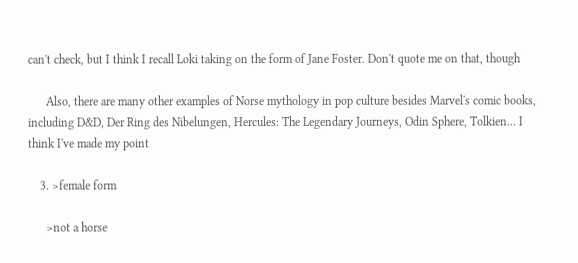can't check, but I think I recall Loki taking on the form of Jane Foster. Don't quote me on that, though

      Also, there are many other examples of Norse mythology in pop culture besides Marvel's comic books, including D&D, Der Ring des Nibelungen, Hercules: The Legendary Journeys, Odin Sphere, Tolkien... I think I've made my point

    3. >female form

      >not a horse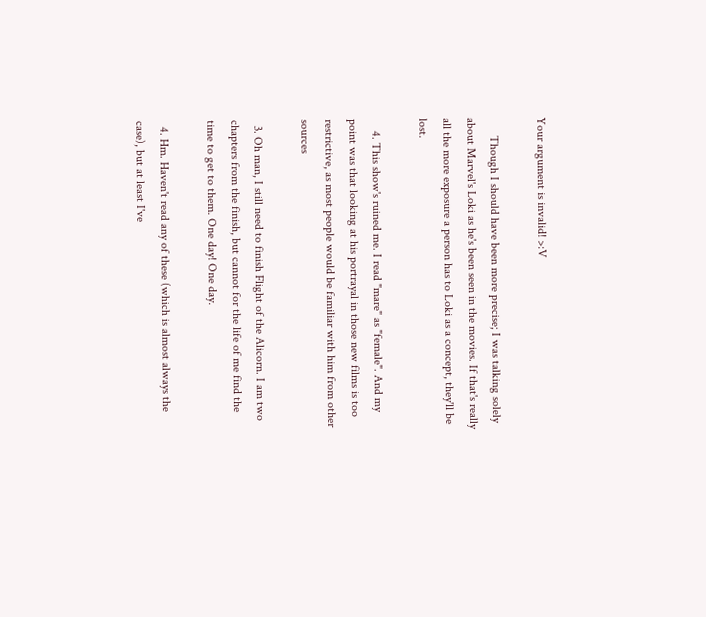Your argument is invalid! >:V

      Though I should have been more precise; I was talking solely about Marvel's Loki as he's been seen in the movies. If that's really all the more exposure a person has to Loki as a concept, they'll be lost.

    4. This show's ruined me. I read "mare" as "female". And my point was that looking at his portrayal in those new films is too restrictive, as most people would be familiar with him from other sources

  3. Oh man, I still need to finish Flight of the Alicorn. I am two chapters from the finish, but cannot for the life of me find the time to get to them. One day! One day.

  4. Hm. Haven't read any of these (which is almost always the case), but at least I've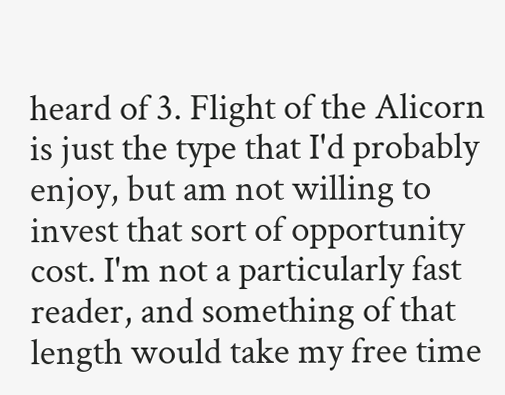heard of 3. Flight of the Alicorn is just the type that I'd probably enjoy, but am not willing to invest that sort of opportunity cost. I'm not a particularly fast reader, and something of that length would take my free time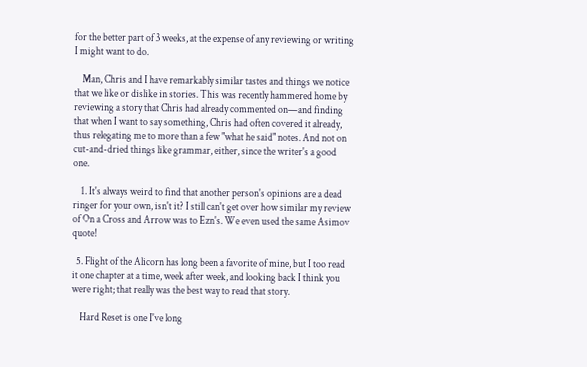for the better part of 3 weeks, at the expense of any reviewing or writing I might want to do.

    Man, Chris and I have remarkably similar tastes and things we notice that we like or dislike in stories. This was recently hammered home by reviewing a story that Chris had already commented on—and finding that when I want to say something, Chris had often covered it already, thus relegating me to more than a few "what he said" notes. And not on cut-and-dried things like grammar, either, since the writer's a good one.

    1. It's always weird to find that another person's opinions are a dead ringer for your own, isn't it? I still can't get over how similar my review of On a Cross and Arrow was to Ezn's. We even used the same Asimov quote!

  5. Flight of the Alicorn has long been a favorite of mine, but I too read it one chapter at a time, week after week, and looking back I think you were right; that really was the best way to read that story.

    Hard Reset is one I've long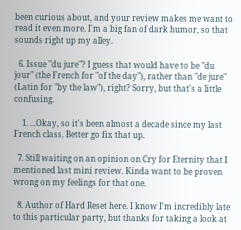been curious about, and your review makes me want to read it even more. I'm a big fan of dark humor, so that sounds right up my alley.

  6. Issue "du jure"? I guess that would have to be "du jour" (the French for "of the day"), rather than "de jure" (Latin for "by the law"), right? Sorry, but that's a little confusing.

    1. ...Okay, so it's been almost a decade since my last French class. Better go fix that up.

  7. Still waiting on an opinion on Cry for Eternity that I mentioned last mini review. Kinda want to be proven wrong on my feelings for that one.

  8. Author of Hard Reset here. I know I'm incredibly late to this particular party, but thanks for taking a look at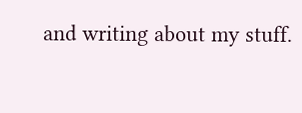and writing about my stuff.